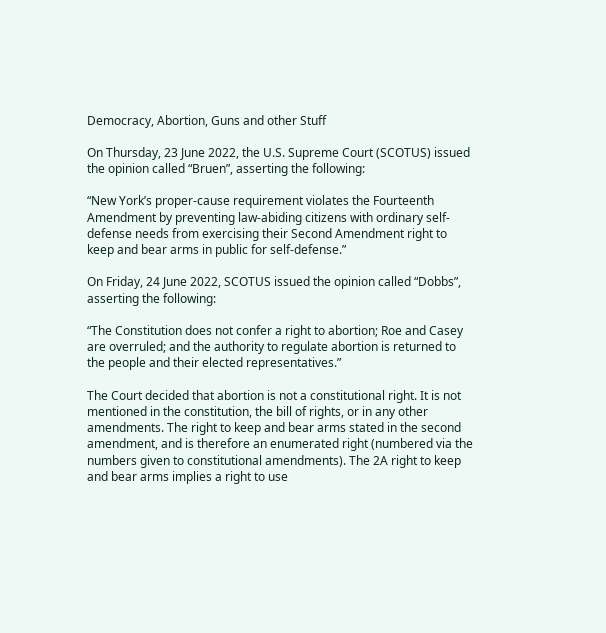Democracy, Abortion, Guns and other Stuff

On Thursday, 23 June 2022, the U.S. Supreme Court (SCOTUS) issued the opinion called “Bruen”, asserting the following:

“New York’s proper-cause requirement violates the Fourteenth Amendment by preventing law-abiding citizens with ordinary self-defense needs from exercising their Second Amendment right to keep and bear arms in public for self-defense.”

On Friday, 24 June 2022, SCOTUS issued the opinion called “Dobbs”, asserting the following:

“The Constitution does not confer a right to abortion; Roe and Casey are overruled; and the authority to regulate abortion is returned to the people and their elected representatives.”

The Court decided that abortion is not a constitutional right. It is not mentioned in the constitution, the bill of rights, or in any other amendments. The right to keep and bear arms stated in the second amendment, and is therefore an enumerated right (numbered via the numbers given to constitutional amendments). The 2A right to keep and bear arms implies a right to use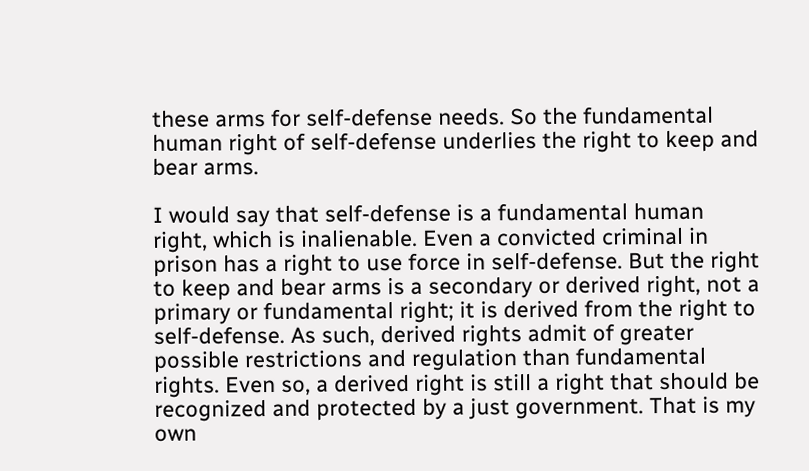these arms for self-defense needs. So the fundamental human right of self-defense underlies the right to keep and bear arms.

I would say that self-defense is a fundamental human right, which is inalienable. Even a convicted criminal in prison has a right to use force in self-defense. But the right to keep and bear arms is a secondary or derived right, not a primary or fundamental right; it is derived from the right to self-defense. As such, derived rights admit of greater possible restrictions and regulation than fundamental rights. Even so, a derived right is still a right that should be recognized and protected by a just government. That is my own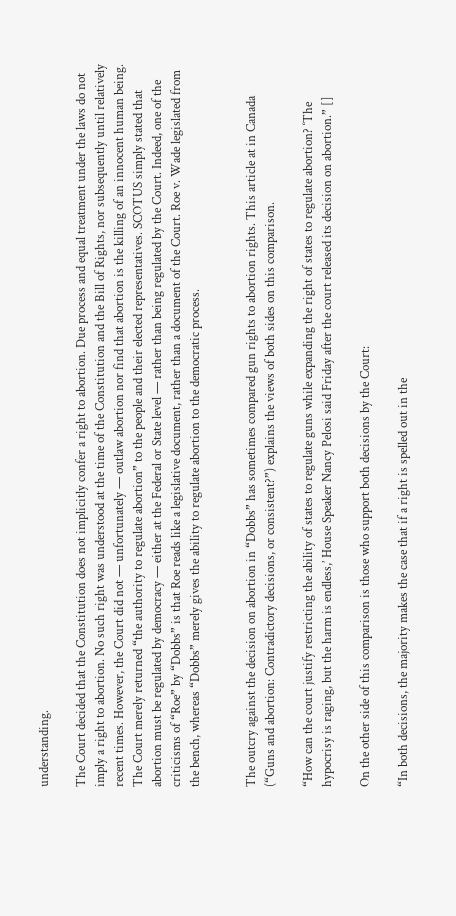understanding.

The Court decided that the Constitution does not implicitly confer a right to abortion. Due process and equal treatment under the laws do not imply a right to abortion. No such right was understood at the time of the Constitution and the Bill of Rights, nor subsequently until relatively recent times. However, the Court did not — unfortunately — outlaw abortion nor find that abortion is the killing of an innocent human being. The Court merely returned “the authority to regulate abortion” to the people and their elected representatives. SCOTUS simply stated that abortion must be regulated by democracy — either at the Federal or State level — rather than being regulated by the Court. Indeed, one of the criticisms of “Roe” by “Dobbs” is that Roe reads like a legislative document, rather than a document of the Court. Roe v. Wade legislated from the bench, whereas “Dobbs” merely gives the ability to regulate abortion to the democratic process.


The outcry against the decision on abortion in “Dobbs” has sometimes compared gun rights to abortion rights. This article at in Canada (“Guns and abortion: Contradictory decisions, or consistent?”) explains the views of both sides on this comparison.

“How can the court justify restricting the ability of states to regulate guns while expanding the right of states to regulate abortion? ‘The hypocrisy is raging, but the harm is endless,’ House Speaker Nancy Pelosi said Friday after the court released its decision on abortion.” []

On the other side of this comparison is those who support both decisions by the Court:

“In both decisions, the majority makes the case that if a right is spelled out in the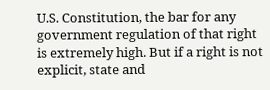U.S. Constitution, the bar for any government regulation of that right is extremely high. But if a right is not explicit, state and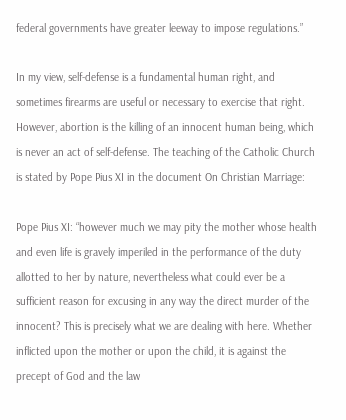federal governments have greater leeway to impose regulations.”

In my view, self-defense is a fundamental human right, and sometimes firearms are useful or necessary to exercise that right. However, abortion is the killing of an innocent human being, which is never an act of self-defense. The teaching of the Catholic Church is stated by Pope Pius XI in the document On Christian Marriage:

Pope Pius XI: “however much we may pity the mother whose health and even life is gravely imperiled in the performance of the duty allotted to her by nature, nevertheless what could ever be a sufficient reason for excusing in any way the direct murder of the innocent? This is precisely what we are dealing with here. Whether inflicted upon the mother or upon the child, it is against the precept of God and the law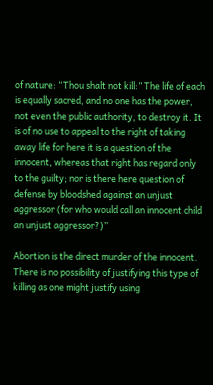of nature: “Thou shalt not kill:” The life of each is equally sacred, and no one has the power, not even the public authority, to destroy it. It is of no use to appeal to the right of taking away life for here it is a question of the innocent, whereas that right has regard only to the guilty; nor is there here question of defense by bloodshed against an unjust aggressor (for who would call an innocent child an unjust aggressor?)”

Abortion is the direct murder of the innocent. There is no possibility of justifying this type of killing as one might justify using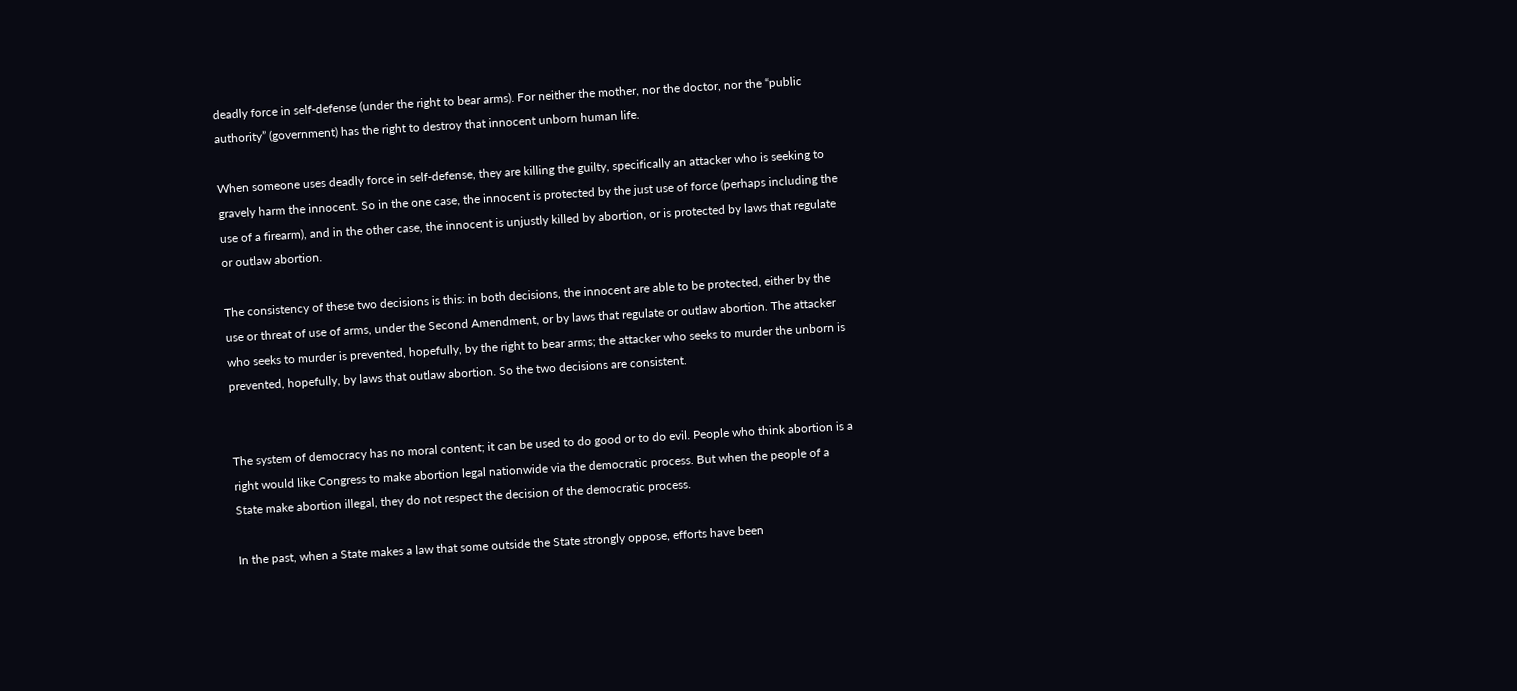deadly force in self-defense (under the right to bear arms). For neither the mother, nor the doctor, nor the “public authority” (government) has the right to destroy that innocent unborn human life.

When someone uses deadly force in self-defense, they are killing the guilty, specifically an attacker who is seeking to gravely harm the innocent. So in the one case, the innocent is protected by the just use of force (perhaps including the use of a firearm), and in the other case, the innocent is unjustly killed by abortion, or is protected by laws that regulate or outlaw abortion.

The consistency of these two decisions is this: in both decisions, the innocent are able to be protected, either by the use or threat of use of arms, under the Second Amendment, or by laws that regulate or outlaw abortion. The attacker who seeks to murder is prevented, hopefully, by the right to bear arms; the attacker who seeks to murder the unborn is prevented, hopefully, by laws that outlaw abortion. So the two decisions are consistent.


The system of democracy has no moral content; it can be used to do good or to do evil. People who think abortion is a right would like Congress to make abortion legal nationwide via the democratic process. But when the people of a State make abortion illegal, they do not respect the decision of the democratic process.

In the past, when a State makes a law that some outside the State strongly oppose, efforts have been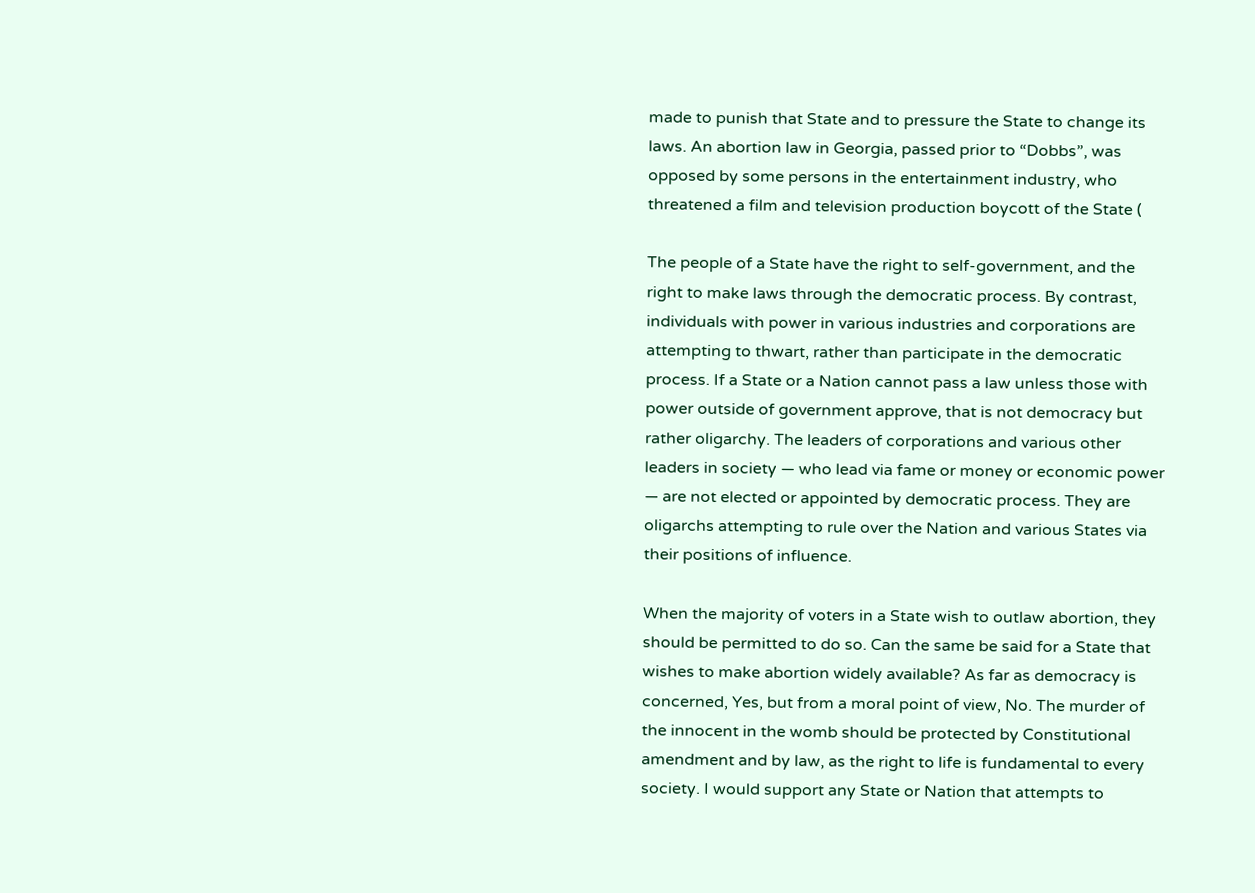made to punish that State and to pressure the State to change its laws. An abortion law in Georgia, passed prior to “Dobbs”, was opposed by some persons in the entertainment industry, who threatened a film and television production boycott of the State (

The people of a State have the right to self-government, and the right to make laws through the democratic process. By contrast, individuals with power in various industries and corporations are attempting to thwart, rather than participate in the democratic process. If a State or a Nation cannot pass a law unless those with power outside of government approve, that is not democracy but rather oligarchy. The leaders of corporations and various other leaders in society — who lead via fame or money or economic power — are not elected or appointed by democratic process. They are oligarchs attempting to rule over the Nation and various States via their positions of influence.

When the majority of voters in a State wish to outlaw abortion, they should be permitted to do so. Can the same be said for a State that wishes to make abortion widely available? As far as democracy is concerned, Yes, but from a moral point of view, No. The murder of the innocent in the womb should be protected by Constitutional amendment and by law, as the right to life is fundamental to every society. I would support any State or Nation that attempts to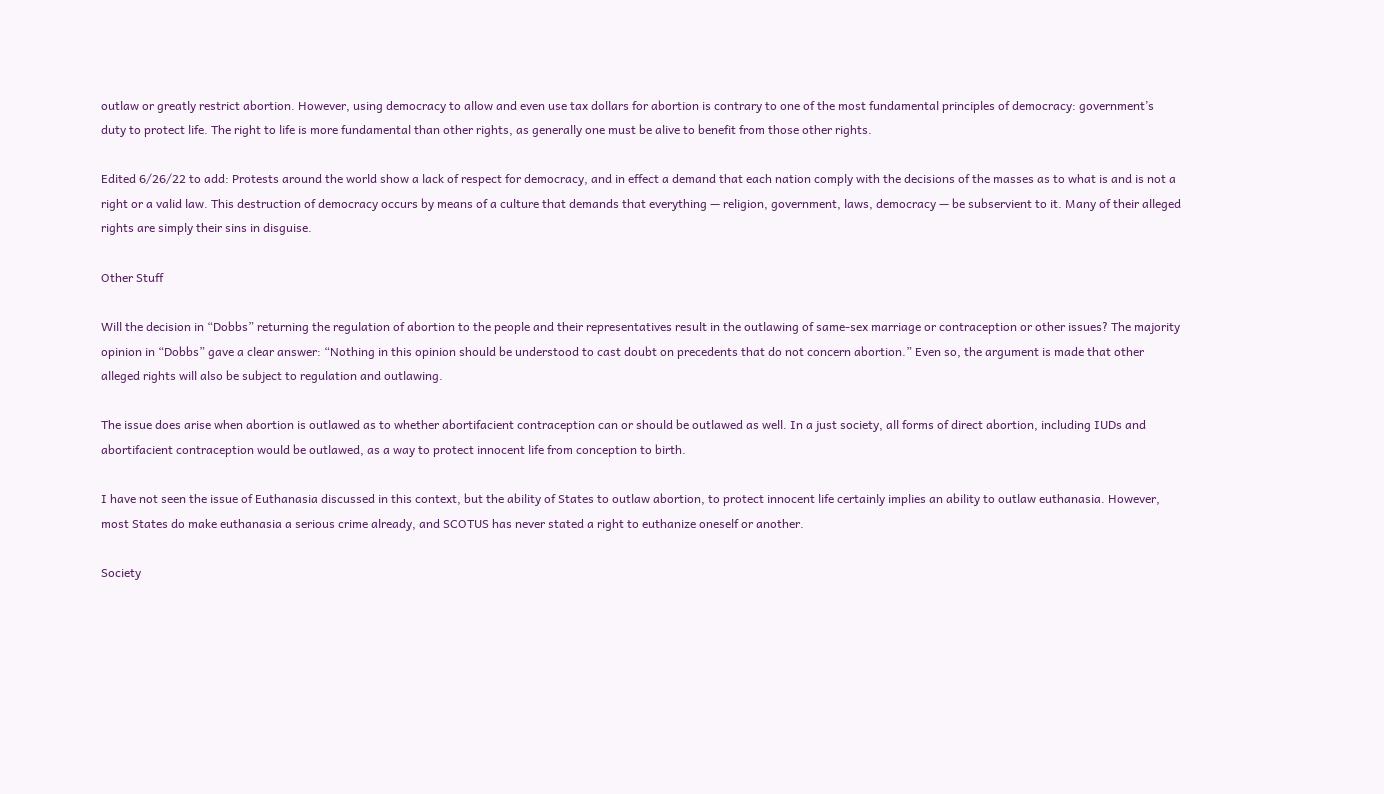outlaw or greatly restrict abortion. However, using democracy to allow and even use tax dollars for abortion is contrary to one of the most fundamental principles of democracy: government’s duty to protect life. The right to life is more fundamental than other rights, as generally one must be alive to benefit from those other rights.

Edited 6/26/22 to add: Protests around the world show a lack of respect for democracy, and in effect a demand that each nation comply with the decisions of the masses as to what is and is not a right or a valid law. This destruction of democracy occurs by means of a culture that demands that everything — religion, government, laws, democracy — be subservient to it. Many of their alleged rights are simply their sins in disguise.

Other Stuff

Will the decision in “Dobbs” returning the regulation of abortion to the people and their representatives result in the outlawing of same-sex marriage or contraception or other issues? The majority opinion in “Dobbs” gave a clear answer: “Nothing in this opinion should be understood to cast doubt on precedents that do not concern abortion.” Even so, the argument is made that other alleged rights will also be subject to regulation and outlawing.

The issue does arise when abortion is outlawed as to whether abortifacient contraception can or should be outlawed as well. In a just society, all forms of direct abortion, including IUDs and abortifacient contraception would be outlawed, as a way to protect innocent life from conception to birth.

I have not seen the issue of Euthanasia discussed in this context, but the ability of States to outlaw abortion, to protect innocent life certainly implies an ability to outlaw euthanasia. However, most States do make euthanasia a serious crime already, and SCOTUS has never stated a right to euthanize oneself or another.

Society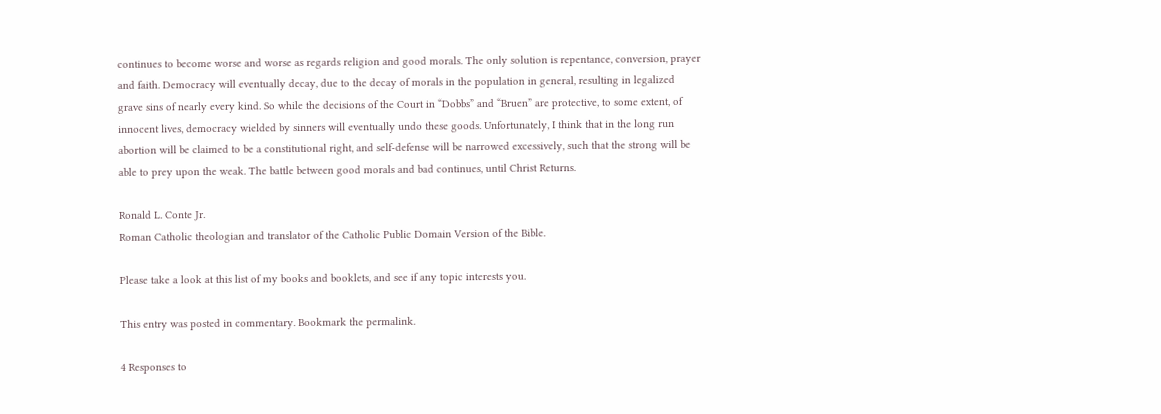continues to become worse and worse as regards religion and good morals. The only solution is repentance, conversion, prayer and faith. Democracy will eventually decay, due to the decay of morals in the population in general, resulting in legalized grave sins of nearly every kind. So while the decisions of the Court in “Dobbs” and “Bruen” are protective, to some extent, of innocent lives, democracy wielded by sinners will eventually undo these goods. Unfortunately, I think that in the long run abortion will be claimed to be a constitutional right, and self-defense will be narrowed excessively, such that the strong will be able to prey upon the weak. The battle between good morals and bad continues, until Christ Returns.

Ronald L. Conte Jr.
Roman Catholic theologian and translator of the Catholic Public Domain Version of the Bible.

Please take a look at this list of my books and booklets, and see if any topic interests you.

This entry was posted in commentary. Bookmark the permalink.

4 Responses to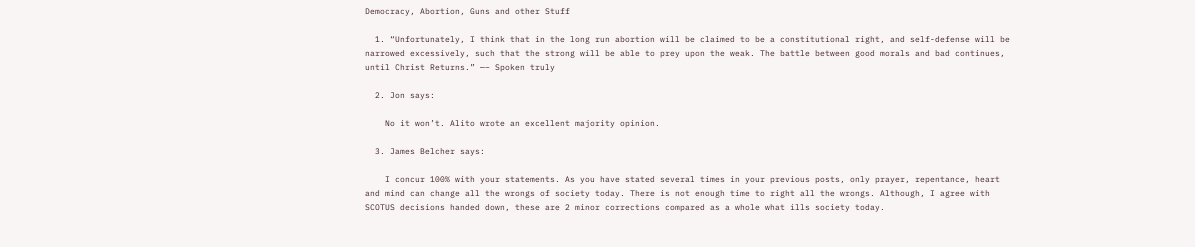Democracy, Abortion, Guns and other Stuff

  1. “Unfortunately, I think that in the long run abortion will be claimed to be a constitutional right, and self-defense will be narrowed excessively, such that the strong will be able to prey upon the weak. The battle between good morals and bad continues, until Christ Returns.” —– Spoken truly

  2. Jon says:

    No it won’t. Alito wrote an excellent majority opinion.

  3. James Belcher says:

    I concur 100% with your statements. As you have stated several times in your previous posts, only prayer, repentance, heart and mind can change all the wrongs of society today. There is not enough time to right all the wrongs. Although, I agree with SCOTUS decisions handed down, these are 2 minor corrections compared as a whole what ills society today.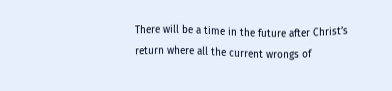There will be a time in the future after Christ’s return where all the current wrongs of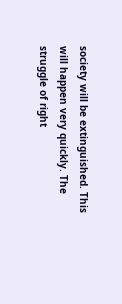society will be extinguished. This will happen very quickly. The struggle of right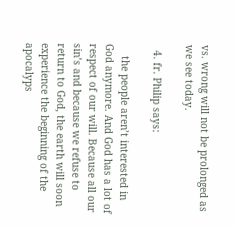vs. wrong will not be prolonged as we see today.

  4. fr. Philip says:

    the people aren’t interested in God anymore. And God has a lot of respect of our will. Because all our sin’s and because we refuse to return to God, the earth will soon experience the beginning of the apocalyps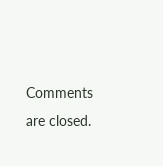Comments are closed.